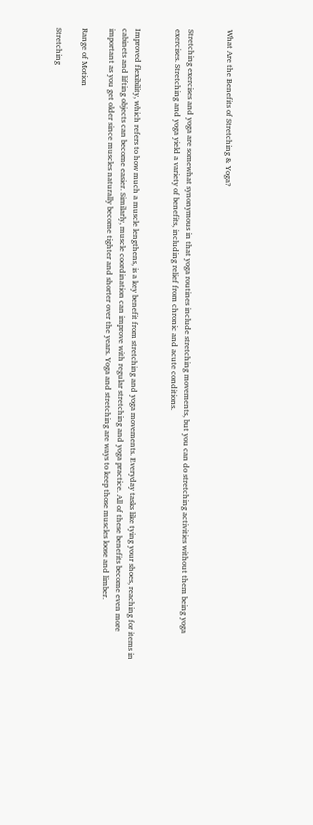What Are the Benefits of Stretching & Yoga?


Stretching exercises and yoga are somewhat synonymous in that yoga routines include stretching movements, but you can do stretching activities without them being yoga exercises. Stretching and yoga yield a variety of benefits, including relief from chronic and acute conditions.


Improved flexibility, which refers to how much a muscle lengthens, is a key benefit from stretching and yoga movements. Everyday tasks like tying your shoes, reaching for items in cabinets and lifting objects can become easier. Similarly, muscle coordination can improve with regular stretching and yoga practice. All of these benefits become even more important as you get older since muscles naturally become tighter and shorter over the years. Yoga and stretching are ways to keep those muscles loose and limber.

Range of Motion

Stretching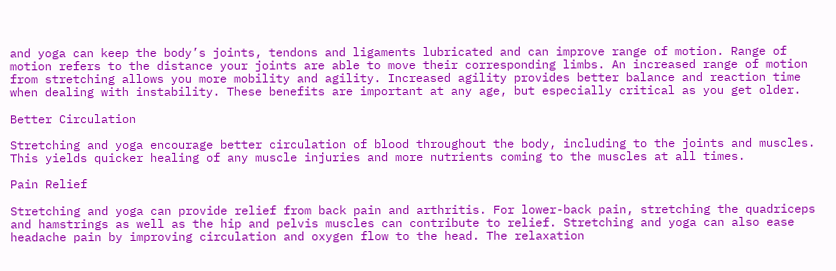and yoga can keep the body’s joints, tendons and ligaments lubricated and can improve range of motion. Range of motion refers to the distance your joints are able to move their corresponding limbs. An increased range of motion from stretching allows you more mobility and agility. Increased agility provides better balance and reaction time when dealing with instability. These benefits are important at any age, but especially critical as you get older.

Better Circulation

Stretching and yoga encourage better circulation of blood throughout the body, including to the joints and muscles. This yields quicker healing of any muscle injuries and more nutrients coming to the muscles at all times.

Pain Relief

Stretching and yoga can provide relief from back pain and arthritis. For lower-back pain, stretching the quadriceps and hamstrings as well as the hip and pelvis muscles can contribute to relief. Stretching and yoga can also ease headache pain by improving circulation and oxygen flow to the head. The relaxation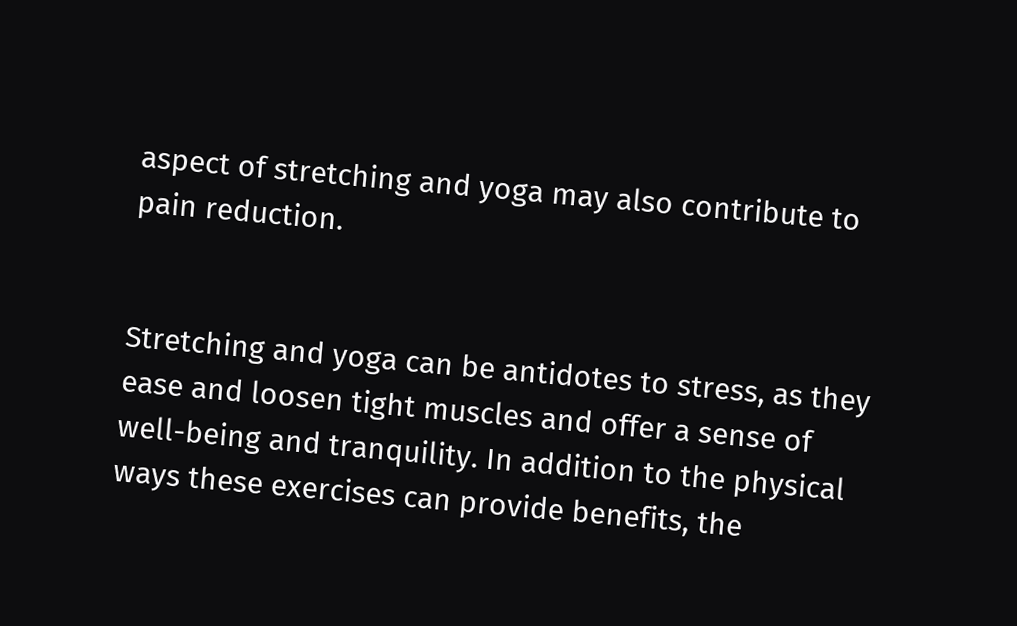aspect of stretching and yoga may also contribute to pain reduction.


Stretching and yoga can be antidotes to stress, as they ease and loosen tight muscles and offer a sense of well-being and tranquility. In addition to the physical ways these exercises can provide benefits, the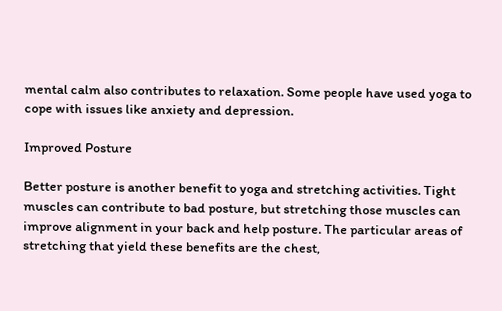mental calm also contributes to relaxation. Some people have used yoga to cope with issues like anxiety and depression.

Improved Posture

Better posture is another benefit to yoga and stretching activities. Tight muscles can contribute to bad posture, but stretching those muscles can improve alignment in your back and help posture. The particular areas of stretching that yield these benefits are the chest,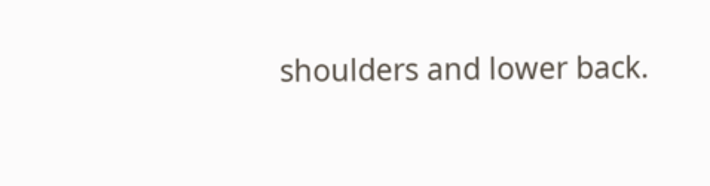shoulders and lower back.